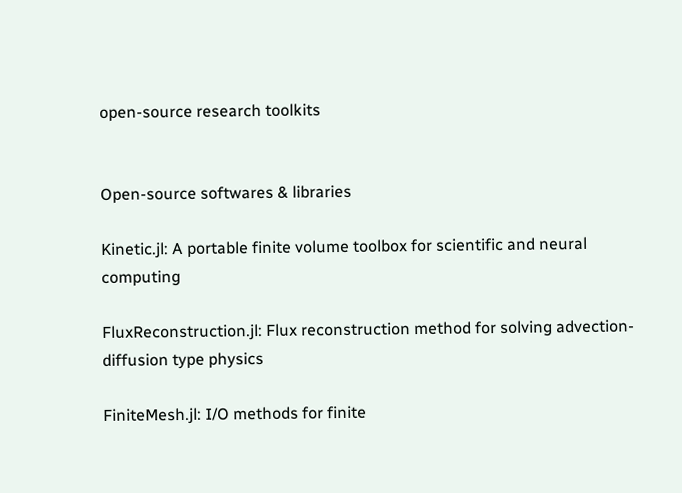open-source research toolkits


Open-source softwares & libraries

Kinetic.jl: A portable finite volume toolbox for scientific and neural computing

FluxReconstruction.jl: Flux reconstruction method for solving advection-diffusion type physics

FiniteMesh.jl: I/O methods for finite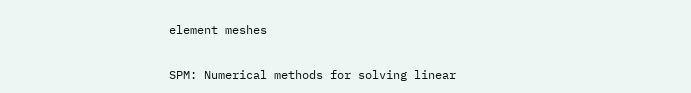element meshes

SPM: Numerical methods for solving linear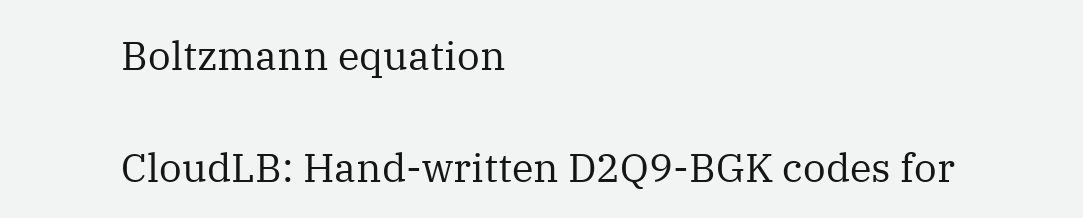Boltzmann equation

CloudLB: Hand-written D2Q9-BGK codes for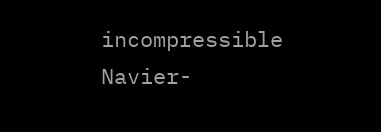incompressible Navier-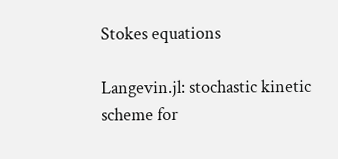Stokes equations

Langevin.jl: stochastic kinetic scheme for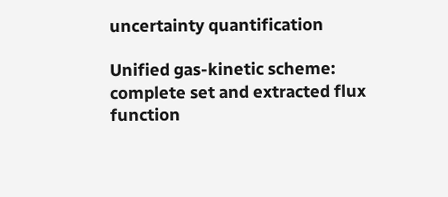uncertainty quantification

Unified gas-kinetic scheme: complete set and extracted flux function